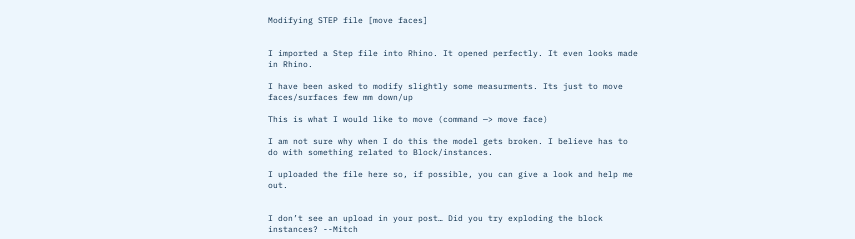Modifying STEP file [move faces]


I imported a Step file into Rhino. It opened perfectly. It even looks made in Rhino.

I have been asked to modify slightly some measurments. Its just to move faces/surfaces few mm down/up

This is what I would like to move (command —> move face)

I am not sure why when I do this the model gets broken. I believe has to do with something related to Block/instances.

I uploaded the file here so, if possible, you can give a look and help me out.


I don’t see an upload in your post… Did you try exploding the block instances? --Mitch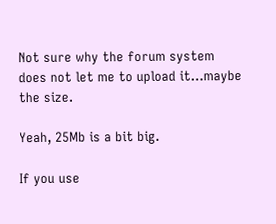Not sure why the forum system does not let me to upload it…maybe the size.

Yeah, 25Mb is a bit big.

If you use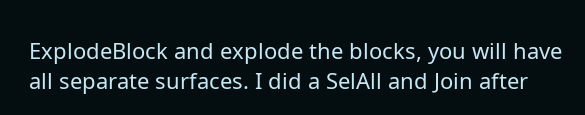ExplodeBlock and explode the blocks, you will have all separate surfaces. I did a SelAll and Join after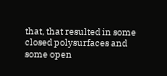that, that resulted in some closed polysurfaces and some open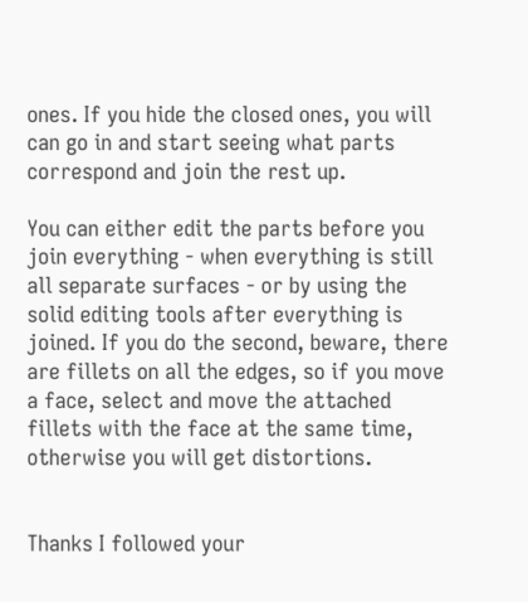ones. If you hide the closed ones, you will can go in and start seeing what parts correspond and join the rest up.

You can either edit the parts before you join everything - when everything is still all separate surfaces - or by using the solid editing tools after everything is joined. If you do the second, beware, there are fillets on all the edges, so if you move a face, select and move the attached fillets with the face at the same time, otherwise you will get distortions.


Thanks I followed your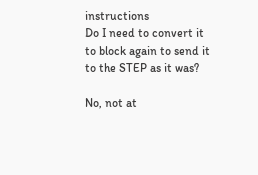instructions
Do I need to convert it to block again to send it to the STEP as it was?

No, not at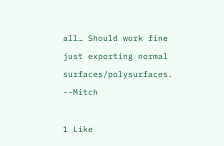all… Should work fine just exporting normal surfaces/polysurfaces. --Mitch

1 Like